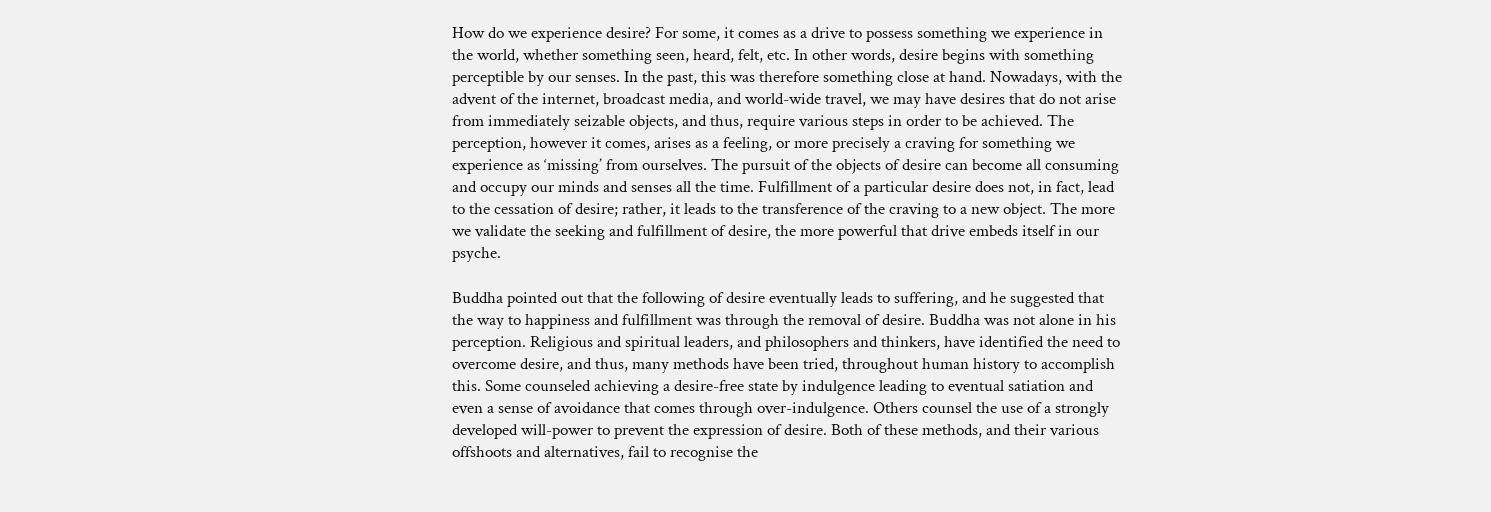How do we experience desire? For some, it comes as a drive to possess something we experience in the world, whether something seen, heard, felt, etc. In other words, desire begins with something perceptible by our senses. In the past, this was therefore something close at hand. Nowadays, with the advent of the internet, broadcast media, and world-wide travel, we may have desires that do not arise from immediately seizable objects, and thus, require various steps in order to be achieved. The perception, however it comes, arises as a feeling, or more precisely a craving for something we experience as ‘missing’ from ourselves. The pursuit of the objects of desire can become all consuming and occupy our minds and senses all the time. Fulfillment of a particular desire does not, in fact, lead to the cessation of desire; rather, it leads to the transference of the craving to a new object. The more we validate the seeking and fulfillment of desire, the more powerful that drive embeds itself in our psyche.

Buddha pointed out that the following of desire eventually leads to suffering, and he suggested that the way to happiness and fulfillment was through the removal of desire. Buddha was not alone in his perception. Religious and spiritual leaders, and philosophers and thinkers, have identified the need to overcome desire, and thus, many methods have been tried, throughout human history to accomplish this. Some counseled achieving a desire-free state by indulgence leading to eventual satiation and even a sense of avoidance that comes through over-indulgence. Others counsel the use of a strongly developed will-power to prevent the expression of desire. Both of these methods, and their various offshoots and alternatives, fail to recognise the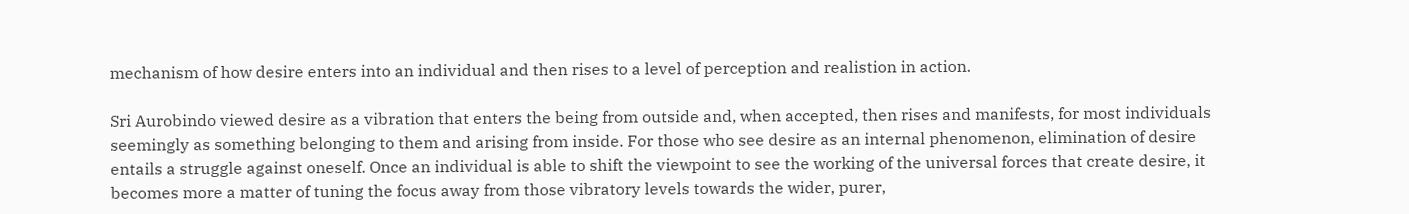mechanism of how desire enters into an individual and then rises to a level of perception and realistion in action.

Sri Aurobindo viewed desire as a vibration that enters the being from outside and, when accepted, then rises and manifests, for most individuals seemingly as something belonging to them and arising from inside. For those who see desire as an internal phenomenon, elimination of desire entails a struggle against oneself. Once an individual is able to shift the viewpoint to see the working of the universal forces that create desire, it becomes more a matter of tuning the focus away from those vibratory levels towards the wider, purer,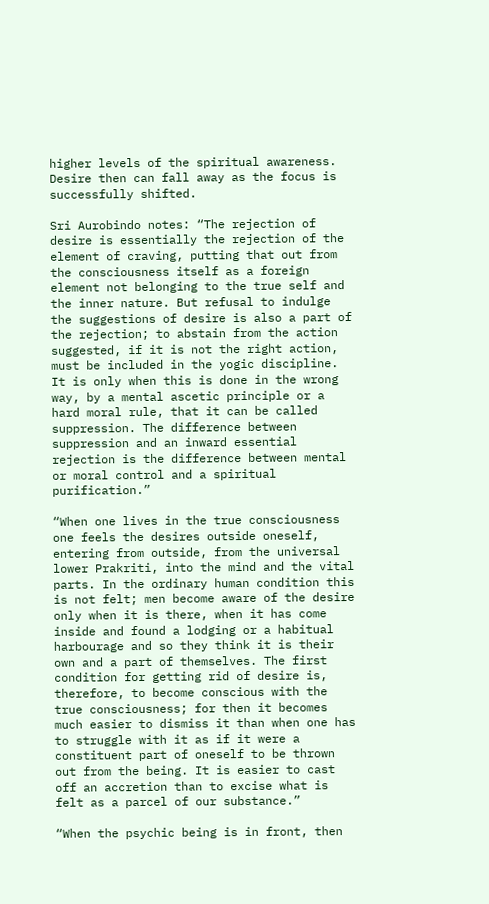higher levels of the spiritual awareness. Desire then can fall away as the focus is successfully shifted.

Sri Aurobindo notes: “The rejection of desire is essentially the rejection of the element of craving, putting that out from the consciousness itself as a foreign element not belonging to the true self and the inner nature. But refusal to indulge the suggestions of desire is also a part of the rejection; to abstain from the action suggested, if it is not the right action, must be included in the yogic discipline. It is only when this is done in the wrong way, by a mental ascetic principle or a hard moral rule, that it can be called suppression. The difference between suppression and an inward essential rejection is the difference between mental or moral control and a spiritual purification.”

“When one lives in the true consciousness one feels the desires outside oneself, entering from outside, from the universal lower Prakriti, into the mind and the vital parts. In the ordinary human condition this is not felt; men become aware of the desire only when it is there, when it has come inside and found a lodging or a habitual harbourage and so they think it is their own and a part of themselves. The first condition for getting rid of desire is, therefore, to become conscious with the true consciousness; for then it becomes much easier to dismiss it than when one has to struggle with it as if it were a constituent part of oneself to be thrown out from the being. It is easier to cast off an accretion than to excise what is felt as a parcel of our substance.”

“When the psychic being is in front, then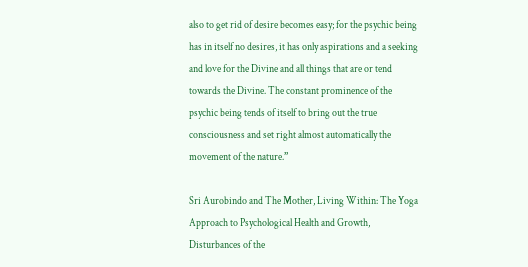also to get rid of desire becomes easy; for the psychic being has in itself no desires, it has only aspirations and a seeking and love for the Divine and all things that are or tend towards the Divine. The constant prominence of the psychic being tends of itself to bring out the true consciousness and set right almost automatically the movement of the nature.”

Sri Aurobindo and The Mother, Living Within: The Yoga Approach to Psychological Health and Growth, Disturbances of the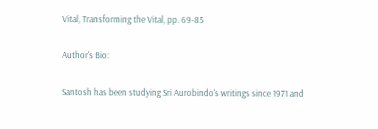Vital, Transforming the Vital, pp. 69-85

Author's Bio:

Santosh has been studying Sri Aurobindo's writings since 1971 and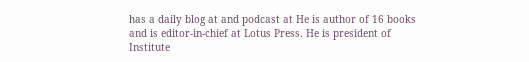has a daily blog at and podcast at He is author of 16 books and is editor-in-chief at Lotus Press. He is president of Institute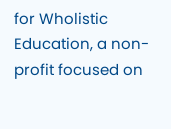for Wholistic Education, a non-profit focused on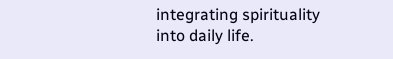integrating spirituality into daily life.